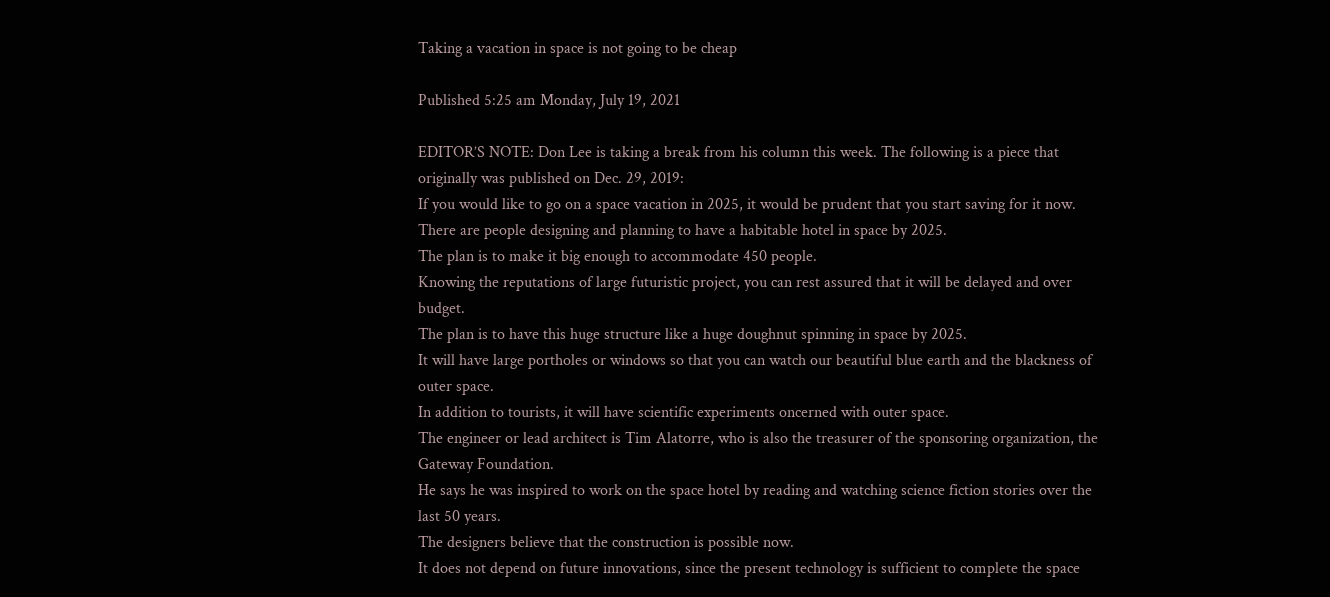Taking a vacation in space is not going to be cheap

Published 5:25 am Monday, July 19, 2021

EDITOR’S NOTE: Don Lee is taking a break from his column this week. The following is a piece that originally was published on Dec. 29, 2019:
If you would like to go on a space vacation in 2025, it would be prudent that you start saving for it now.
There are people designing and planning to have a habitable hotel in space by 2025.
The plan is to make it big enough to accommodate 450 people.
Knowing the reputations of large futuristic project, you can rest assured that it will be delayed and over budget.
The plan is to have this huge structure like a huge doughnut spinning in space by 2025.
It will have large portholes or windows so that you can watch our beautiful blue earth and the blackness of outer space.
In addition to tourists, it will have scientific experiments oncerned with outer space.
The engineer or lead architect is Tim Alatorre, who is also the treasurer of the sponsoring organization, the Gateway Foundation.
He says he was inspired to work on the space hotel by reading and watching science fiction stories over the last 50 years.
The designers believe that the construction is possible now.
It does not depend on future innovations, since the present technology is sufficient to complete the space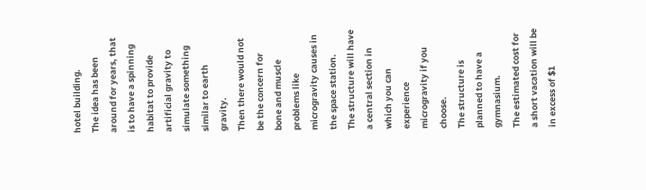hotel building.
The idea has been around for years, that is to have a spinning habitat to provide artificial gravity to simulate something similar to earth gravity.
Then there would not be the concern for bone and muscle problems like microgravity causes in the space station.
The structure will have a central section in which you can experience microgravity if you choose.
The structure is planned to have a gymnasium.
The estimated cost for a short vacation will be in excess of $1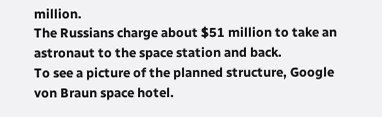million.
The Russians charge about $51 million to take an astronaut to the space station and back.
To see a picture of the planned structure, Google von Braun space hotel.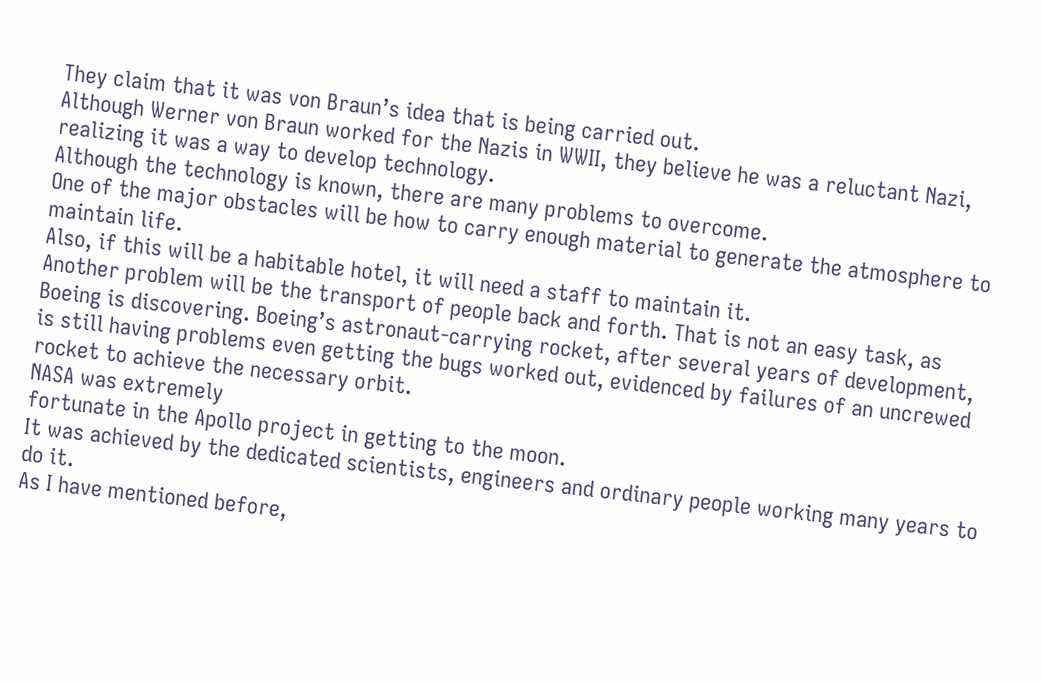They claim that it was von Braun’s idea that is being carried out.
Although Werner von Braun worked for the Nazis in WWII, they believe he was a reluctant Nazi, realizing it was a way to develop technology.
Although the technology is known, there are many problems to overcome.
One of the major obstacles will be how to carry enough material to generate the atmosphere to maintain life.
Also, if this will be a habitable hotel, it will need a staff to maintain it.
Another problem will be the transport of people back and forth. That is not an easy task, as Boeing is discovering. Boeing’s astronaut-carrying rocket, after several years of development, is still having problems even getting the bugs worked out, evidenced by failures of an uncrewed rocket to achieve the necessary orbit.
NASA was extremely
fortunate in the Apollo project in getting to the moon.
It was achieved by the dedicated scientists, engineers and ordinary people working many years to do it.
As I have mentioned before,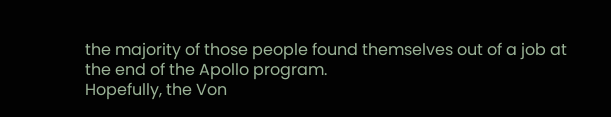the majority of those people found themselves out of a job at the end of the Apollo program.
Hopefully, the Von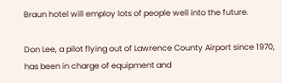Braun hotel will employ lots of people well into the future.

Don Lee, a pilot flying out of Lawrence County Airport since 1970, has been in charge of equipment and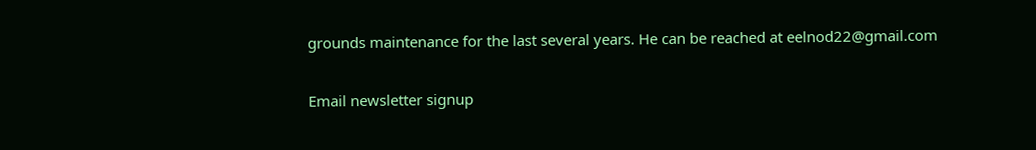grounds maintenance for the last several years. He can be reached at eelnod22@gmail.com

Email newsletter signup